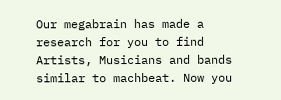Our megabrain has made a research for you to find Artists, Musicians and bands similar to machbeat. Now you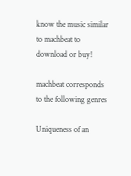know the music similar to machbeat to download or buy!

machbeat corresponds to the following genres

Uniqueness of an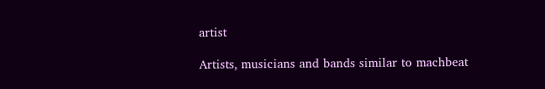artist

Artists, musicians and bands similar to machbeat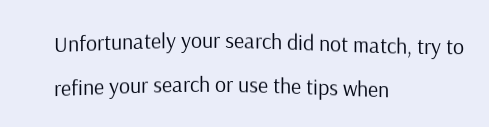Unfortunately your search did not match, try to refine your search or use the tips when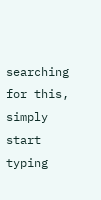searching for this, simply start typing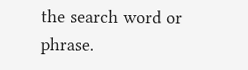the search word or phrase.